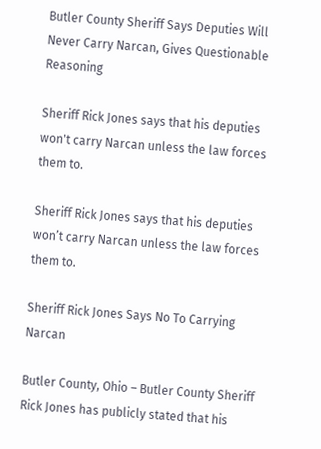Butler County Sheriff Says Deputies Will Never Carry Narcan, Gives Questionable Reasoning

Sheriff Rick Jones says that his deputies won't carry Narcan unless the law forces them to.

Sheriff Rick Jones says that his deputies won’t carry Narcan unless the law forces them to.

Sheriff Rick Jones Says No To Carrying Narcan

Butler County, Ohio – Butler County Sheriff Rick Jones has publicly stated that his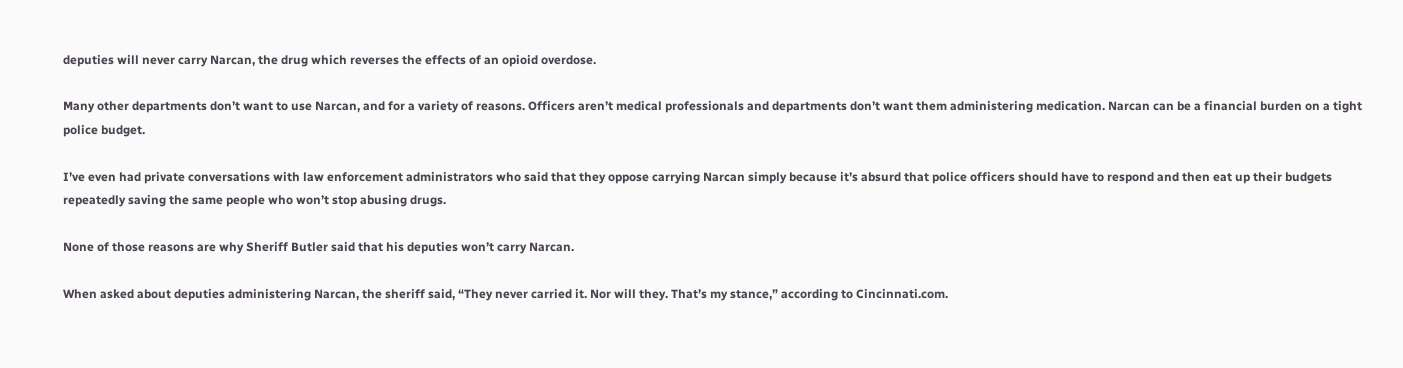deputies will never carry Narcan, the drug which reverses the effects of an opioid overdose.

Many other departments don’t want to use Narcan, and for a variety of reasons. Officers aren’t medical professionals and departments don’t want them administering medication. Narcan can be a financial burden on a tight police budget.

I’ve even had private conversations with law enforcement administrators who said that they oppose carrying Narcan simply because it’s absurd that police officers should have to respond and then eat up their budgets repeatedly saving the same people who won’t stop abusing drugs.

None of those reasons are why Sheriff Butler said that his deputies won’t carry Narcan.

When asked about deputies administering Narcan, the sheriff said, “They never carried it. Nor will they. That’s my stance,” according to Cincinnati.com.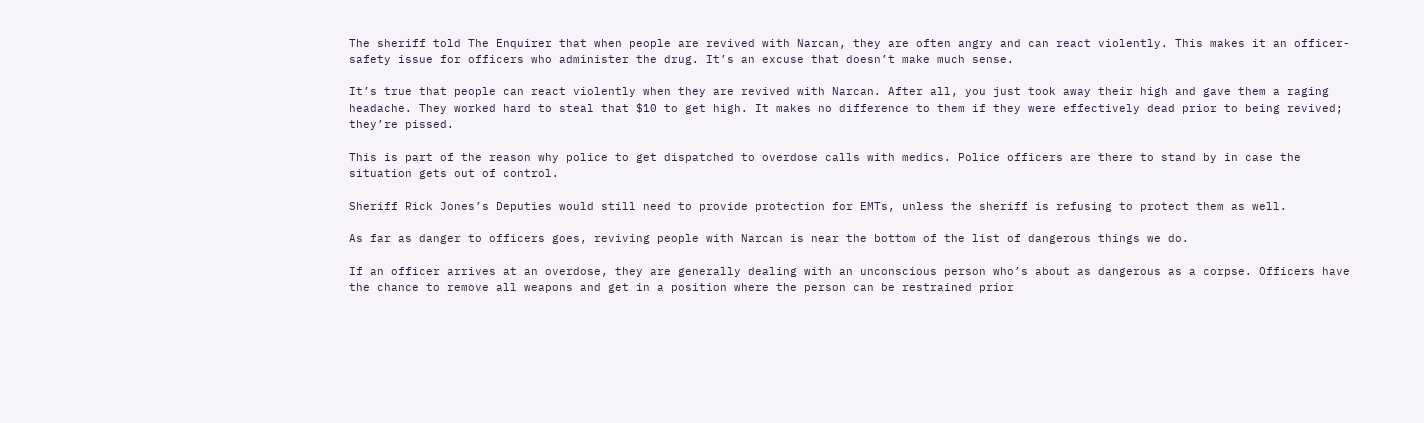The sheriff told The Enquirer that when people are revived with Narcan, they are often angry and can react violently. This makes it an officer-safety issue for officers who administer the drug. It’s an excuse that doesn’t make much sense.

It’s true that people can react violently when they are revived with Narcan. After all, you just took away their high and gave them a raging headache. They worked hard to steal that $10 to get high. It makes no difference to them if they were effectively dead prior to being revived; they’re pissed.

This is part of the reason why police to get dispatched to overdose calls with medics. Police officers are there to stand by in case the situation gets out of control.

Sheriff Rick Jones’s Deputies would still need to provide protection for EMTs, unless the sheriff is refusing to protect them as well.

As far as danger to officers goes, reviving people with Narcan is near the bottom of the list of dangerous things we do.

If an officer arrives at an overdose, they are generally dealing with an unconscious person who’s about as dangerous as a corpse. Officers have the chance to remove all weapons and get in a position where the person can be restrained prior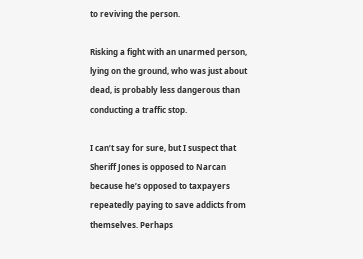to reviving the person.

Risking a fight with an unarmed person, lying on the ground, who was just about dead, is probably less dangerous than conducting a traffic stop.

I can’t say for sure, but I suspect that Sheriff Jones is opposed to Narcan because he’s opposed to taxpayers repeatedly paying to save addicts from themselves. Perhaps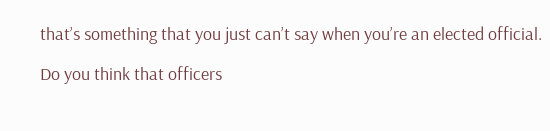that’s something that you just can’t say when you’re an elected official.

Do you think that officers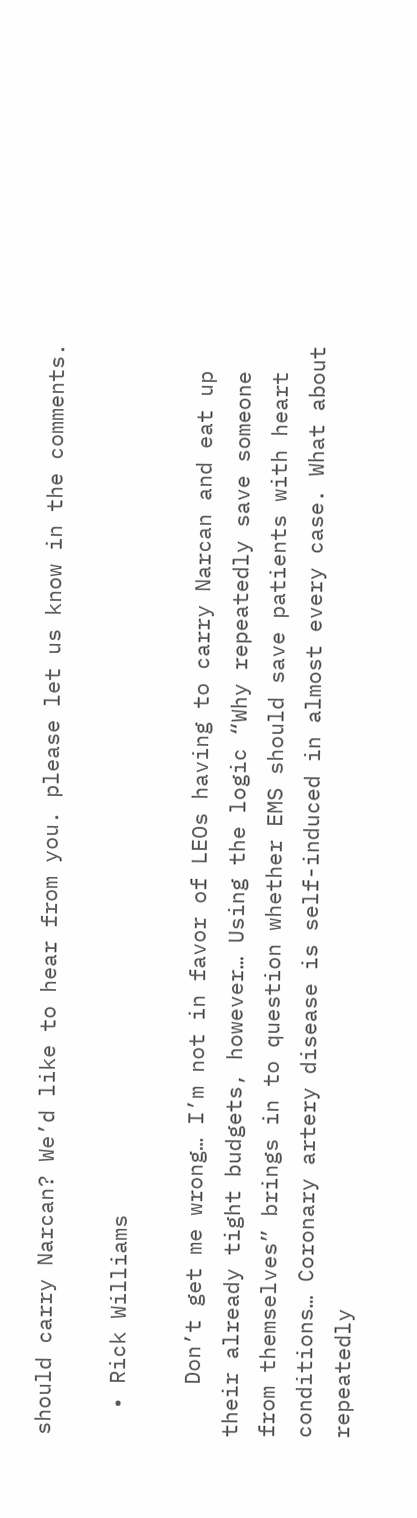should carry Narcan? We’d like to hear from you. please let us know in the comments.

  • Rick Williams

    Don’t get me wrong… I’m not in favor of LEOs having to carry Narcan and eat up their already tight budgets, however… Using the logic “Why repeatedly save someone from themselves” brings in to question whether EMS should save patients with heart conditions… Coronary artery disease is self-induced in almost every case. What about repeatedly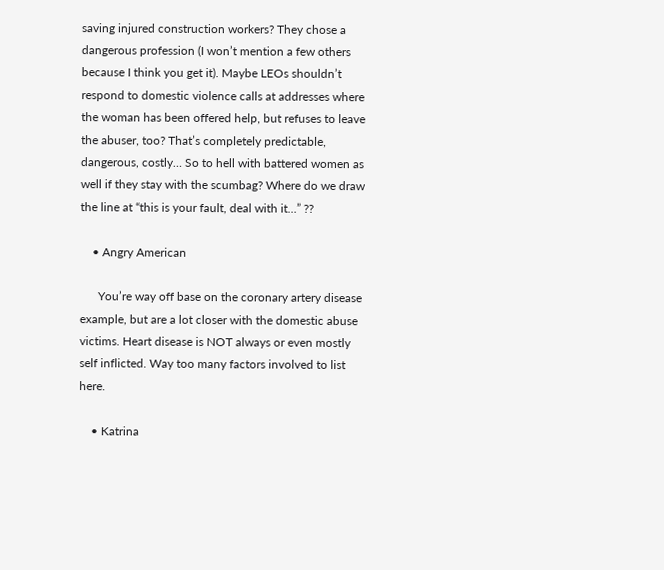saving injured construction workers? They chose a dangerous profession (I won’t mention a few others because I think you get it). Maybe LEOs shouldn’t respond to domestic violence calls at addresses where the woman has been offered help, but refuses to leave the abuser, too? That’s completely predictable, dangerous, costly… So to hell with battered women as well if they stay with the scumbag? Where do we draw the line at “this is your fault, deal with it…” ??

    • Angry American

      You’re way off base on the coronary artery disease example, but are a lot closer with the domestic abuse victims. Heart disease is NOT always or even mostly self inflicted. Way too many factors involved to list here.

    • Katrina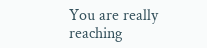You are really reaching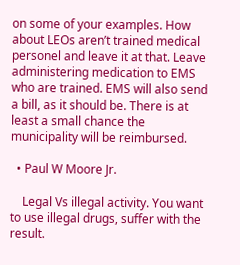on some of your examples. How about LEOs aren’t trained medical personel and leave it at that. Leave administering medication to EMS who are trained. EMS will also send a bill, as it should be. There is at least a small chance the municipality will be reimbursed.

  • Paul W Moore Jr.

    Legal Vs illegal activity. You want to use illegal drugs, suffer with the result.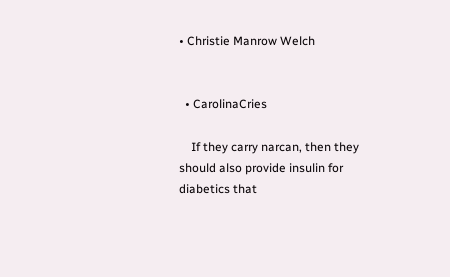• Christie Manrow Welch


  • CarolinaCries

    If they carry narcan, then they should also provide insulin for diabetics that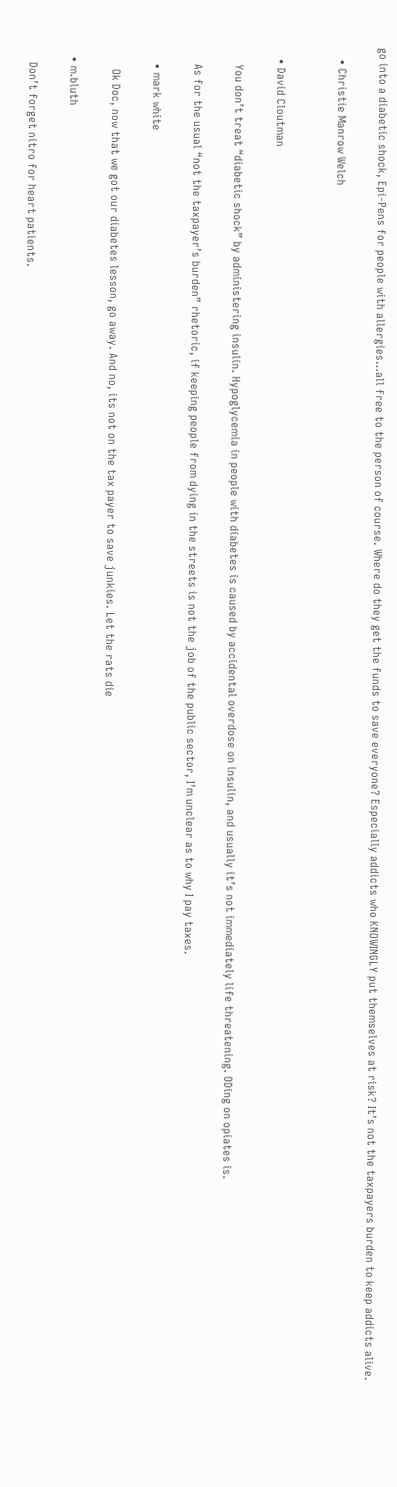go into a diabetic shock, Epi-Pens for people with allergies…all free to the person of course. Where do they get the funds to save everyone? Especially addicts who KNOWINGLY put themselves at risk? It’s not the taxpayers burden to keep addicts alive.

    • Christie Manrow Welch


    • David Cloutman

      You don’t treat “diabetic shock” by administering insulin. Hypoglycemia in people with diabetes is caused by accidental overdose on insulin, and usually it’s not immediately life threatening. ODing on opiates is.

      As for the usual “not the taxpayer’s burden” rhetoric, if keeping people from dying in the streets is not the job of the public sector, I’m unclear as to why I pay taxes.

      • mark white

        Ok Doc, now that we got our diabetes lesson, go away. And no, its not on the tax payer to save junkies. Let the rats die

    • m.bluth

      Don’t forget nitro for heart patients.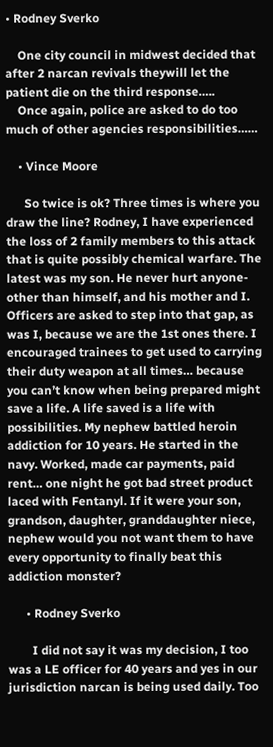• Rodney Sverko

    One city council in midwest decided that after 2 narcan revivals theywill let the patient die on the third response…..
    Once again, police are asked to do too much of other agencies responsibilities……

    • Vince Moore

      So twice is ok? Three times is where you draw the line? Rodney, I have experienced the loss of 2 family members to this attack that is quite possibly chemical warfare. The latest was my son. He never hurt anyone-other than himself, and his mother and I. Officers are asked to step into that gap, as was I, because we are the 1st ones there. I encouraged trainees to get used to carrying their duty weapon at all times… because you can’t know when being prepared might save a life. A life saved is a life with possibilities. My nephew battled heroin addiction for 10 years. He started in the navy. Worked, made car payments, paid rent… one night he got bad street product laced with Fentanyl. If it were your son, grandson, daughter, granddaughter niece, nephew would you not want them to have every opportunity to finally beat this addiction monster?

      • Rodney Sverko

        I did not say it was my decision, I too was a LE officer for 40 years and yes in our jurisdiction narcan is being used daily. Too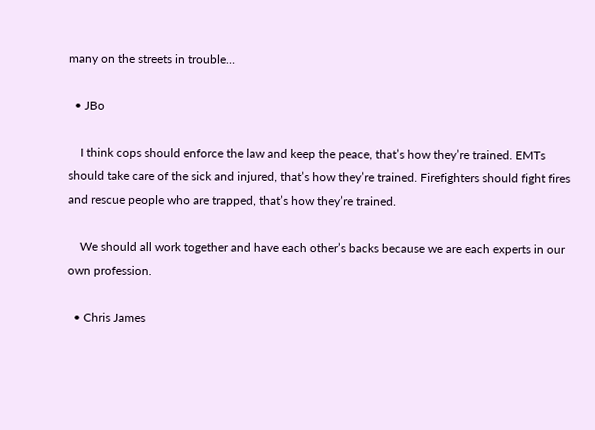many on the streets in trouble…

  • JBo

    I think cops should enforce the law and keep the peace, that’s how they’re trained. EMTs should take care of the sick and injured, that’s how they’re trained. Firefighters should fight fires and rescue people who are trapped, that’s how they’re trained.

    We should all work together and have each other’s backs because we are each experts in our own profession.

  • Chris James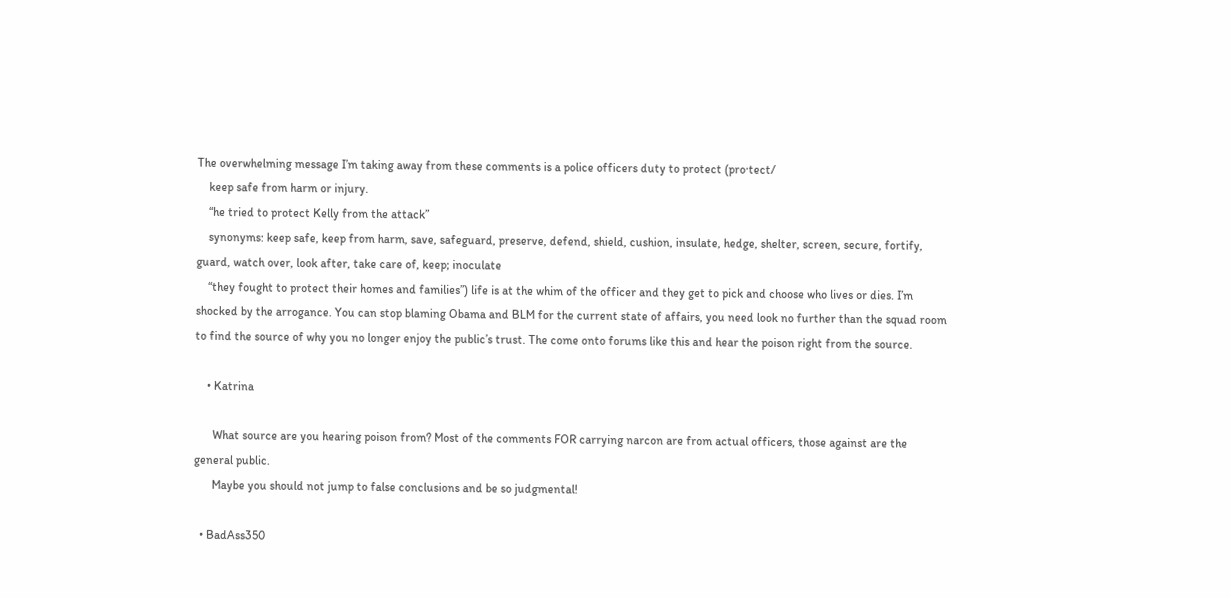The overwhelming message I’m taking away from these comments is a police officers duty to protect (pro·tect/
    keep safe from harm or injury.
    “he tried to protect Kelly from the attack”
    synonyms: keep safe, keep from harm, save, safeguard, preserve, defend, shield, cushion, insulate, hedge, shelter, screen, secure, fortify, guard, watch over, look after, take care of, keep; inoculate
    “they fought to protect their homes and families”) life is at the whim of the officer and they get to pick and choose who lives or dies. I’m shocked by the arrogance. You can stop blaming Obama and BLM for the current state of affairs, you need look no further than the squad room to find the source of why you no longer enjoy the public’s trust. The come onto forums like this and hear the poison right from the source.

    • Katrina

      What source are you hearing poison from? Most of the comments FOR carrying narcon are from actual officers, those against are the general public.
      Maybe you should not jump to false conclusions and be so judgmental!

  • BadAss350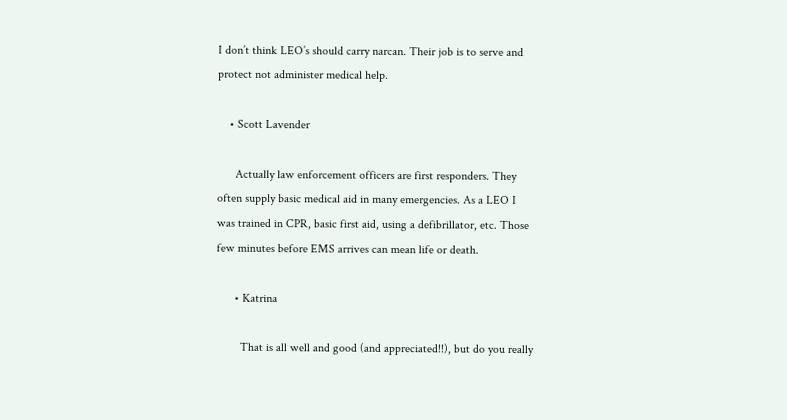I don’t think LEO’s should carry narcan. Their job is to serve and protect not administer medical help.

    • Scott Lavender

      Actually law enforcement officers are first responders. They often supply basic medical aid in many emergencies. As a LEO I was trained in CPR, basic first aid, using a defibrillator, etc. Those few minutes before EMS arrives can mean life or death.

      • Katrina

        That is all well and good (and appreciated!!), but do you really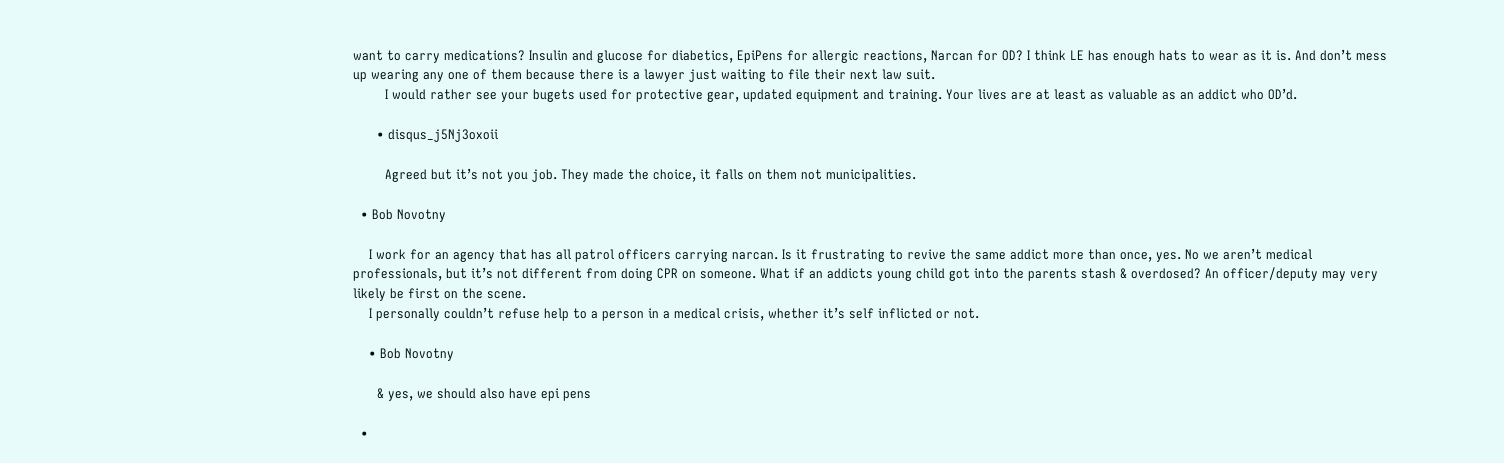want to carry medications? Insulin and glucose for diabetics, EpiPens for allergic reactions, Narcan for OD? I think LE has enough hats to wear as it is. And don’t mess up wearing any one of them because there is a lawyer just waiting to file their next law suit.
        I would rather see your bugets used for protective gear, updated equipment and training. Your lives are at least as valuable as an addict who OD’d.

      • disqus_j5Nj3oxoii

        Agreed but it’s not you job. They made the choice, it falls on them not municipalities.

  • Bob Novotny

    I work for an agency that has all patrol officers carrying narcan. Is it frustrating to revive the same addict more than once, yes. No we aren’t medical professionals, but it’s not different from doing CPR on someone. What if an addicts young child got into the parents stash & overdosed? An officer/deputy may very likely be first on the scene.
    I personally couldn’t refuse help to a person in a medical crisis, whether it’s self inflicted or not.

    • Bob Novotny

      & yes, we should also have epi pens

  •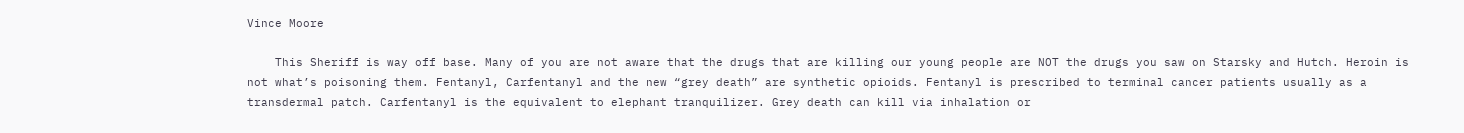Vince Moore

    This Sheriff is way off base. Many of you are not aware that the drugs that are killing our young people are NOT the drugs you saw on Starsky and Hutch. Heroin is not what’s poisoning them. Fentanyl, Carfentanyl and the new “grey death” are synthetic opioids. Fentanyl is prescribed to terminal cancer patients usually as a transdermal patch. Carfentanyl is the equivalent to elephant tranquilizer. Grey death can kill via inhalation or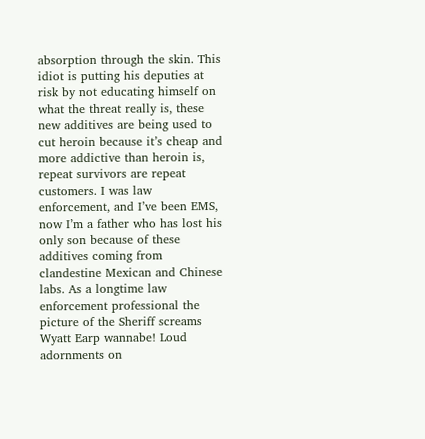absorption through the skin. This idiot is putting his deputies at risk by not educating himself on what the threat really is, these new additives are being used to cut heroin because it’s cheap and more addictive than heroin is, repeat survivors are repeat customers. I was law enforcement, and I’ve been EMS, now I’m a father who has lost his only son because of these additives coming from clandestine Mexican and Chinese labs. As a longtime law enforcement professional the picture of the Sheriff screams Wyatt Earp wannabe! Loud adornments on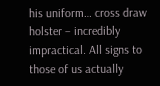his uniform… cross draw holster – incredibly impractical. All signs to those of us actually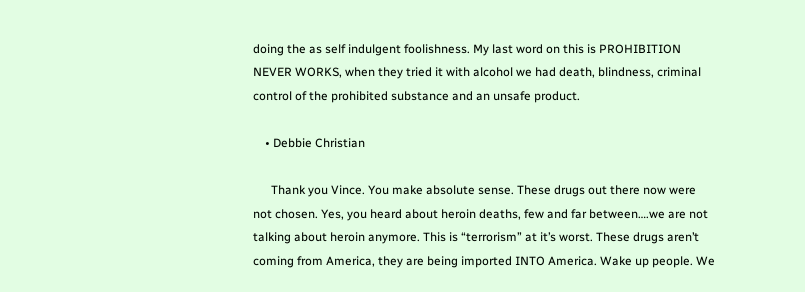doing the as self indulgent foolishness. My last word on this is PROHIBITION NEVER WORKS, when they tried it with alcohol we had death, blindness, criminal control of the prohibited substance and an unsafe product.

    • Debbie Christian

      Thank you Vince. You make absolute sense. These drugs out there now were not chosen. Yes, you heard about heroin deaths, few and far between….we are not talking about heroin anymore. This is “terrorism” at it’s worst. These drugs aren’t coming from America, they are being imported INTO America. Wake up people. We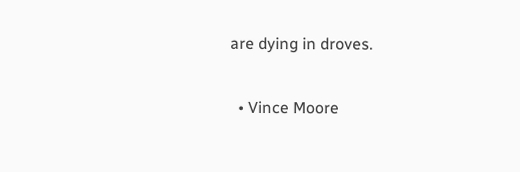are dying in droves.

  • Vince Moore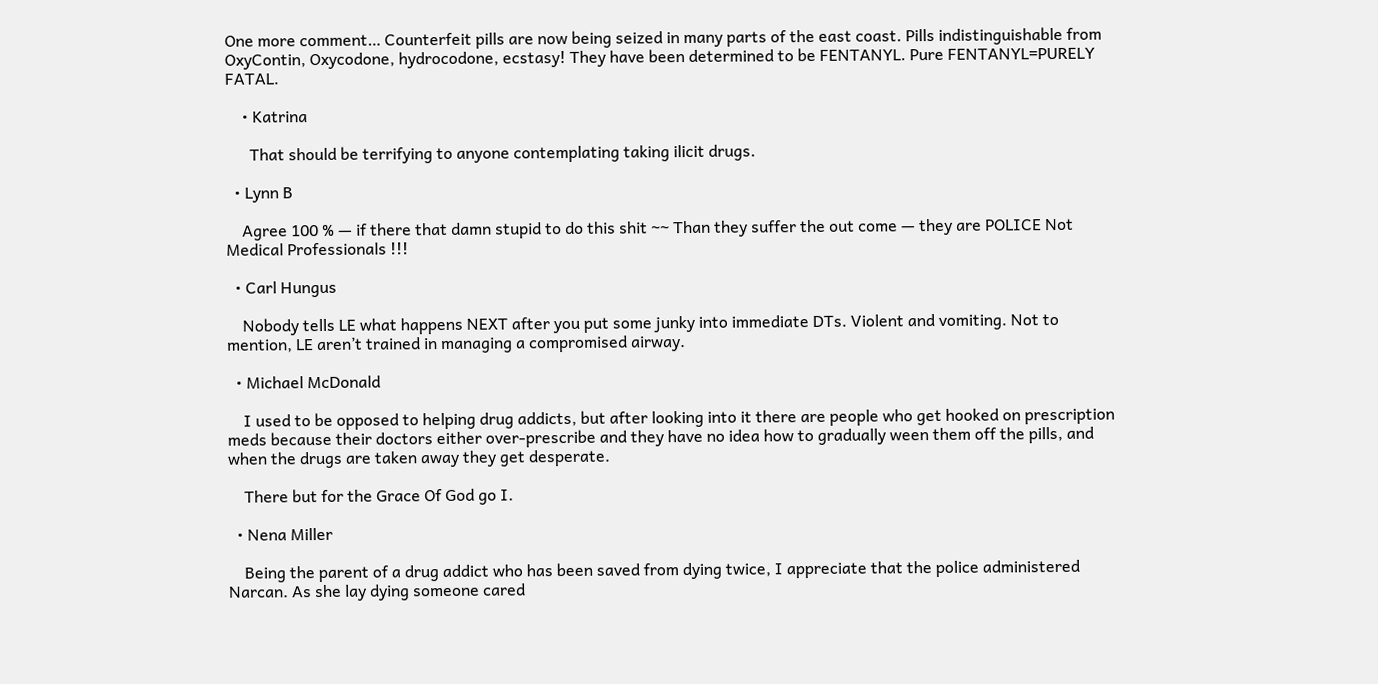One more comment… Counterfeit pills are now being seized in many parts of the east coast. Pills indistinguishable from OxyContin, Oxycodone, hydrocodone, ecstasy! They have been determined to be FENTANYL. Pure FENTANYL=PURELY FATAL.

    • Katrina

      That should be terrifying to anyone contemplating taking ilicit drugs.

  • Lynn B

    Agree 100 % — if there that damn stupid to do this shit ~~ Than they suffer the out come — they are POLICE Not Medical Professionals !!!

  • Carl Hungus

    Nobody tells LE what happens NEXT after you put some junky into immediate DTs. Violent and vomiting. Not to mention, LE aren’t trained in managing a compromised airway.

  • Michael McDonald

    I used to be opposed to helping drug addicts, but after looking into it there are people who get hooked on prescription meds because their doctors either over-prescribe and they have no idea how to gradually ween them off the pills, and when the drugs are taken away they get desperate.

    There but for the Grace Of God go I.

  • Nena Miller

    Being the parent of a drug addict who has been saved from dying twice, I appreciate that the police administered Narcan. As she lay dying someone cared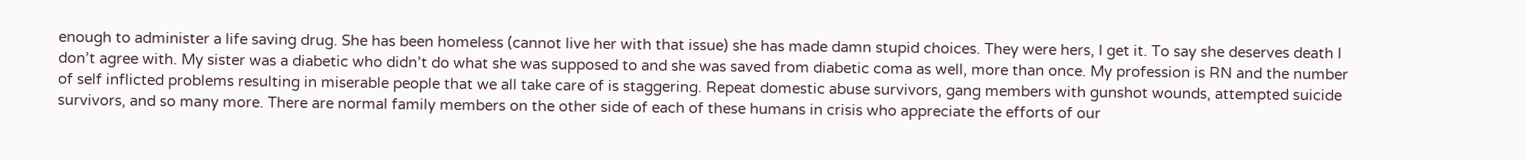enough to administer a life saving drug. She has been homeless (cannot live her with that issue) she has made damn stupid choices. They were hers, I get it. To say she deserves death I don’t agree with. My sister was a diabetic who didn’t do what she was supposed to and she was saved from diabetic coma as well, more than once. My profession is RN and the number of self inflicted problems resulting in miserable people that we all take care of is staggering. Repeat domestic abuse survivors, gang members with gunshot wounds, attempted suicide survivors, and so many more. There are normal family members on the other side of each of these humans in crisis who appreciate the efforts of our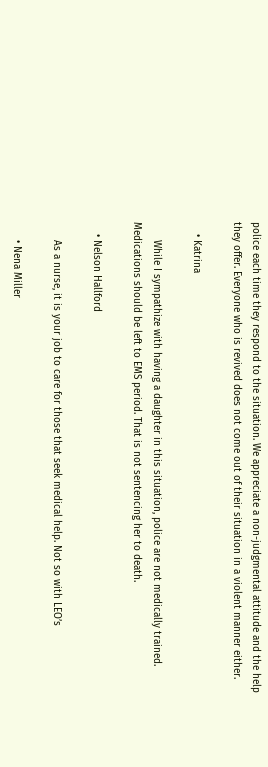police each time they respond to the situation. We appreciate a non-judgmental attitude and the help they offer. Everyone who is revived does not come out of their situation in a violent manner either.

    • Katrina

      While I sympathize with having a daughter in this situation, police are not medically trained. Medications should be left to EMS period. That is not sentencing her to death.

    • Nelson Hallford

      As a nurse, it is your job to care for those that seek medical help. Not so with LEO’s

      • Nena Miller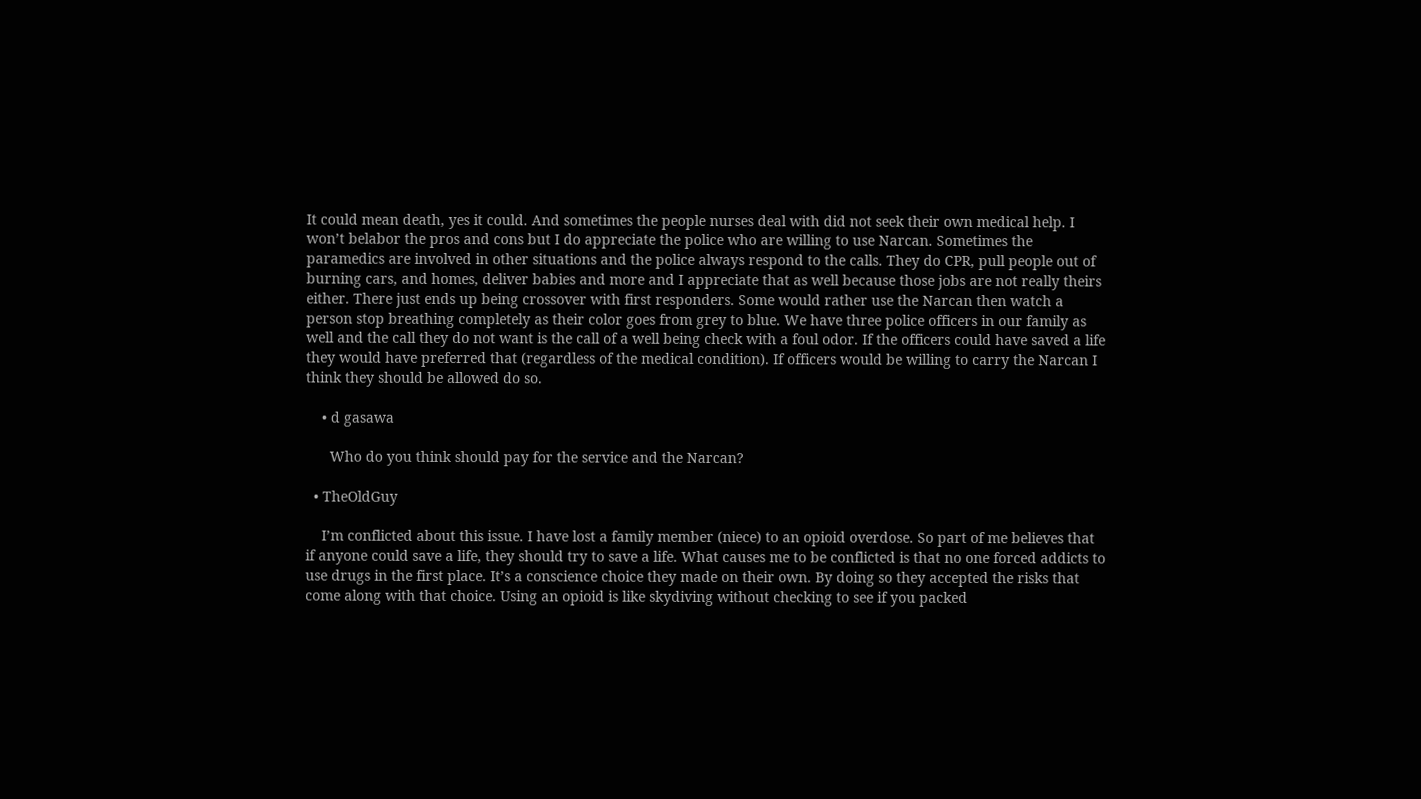It could mean death, yes it could. And sometimes the people nurses deal with did not seek their own medical help. I won’t belabor the pros and cons but I do appreciate the police who are willing to use Narcan. Sometimes the paramedics are involved in other situations and the police always respond to the calls. They do CPR, pull people out of burning cars, and homes, deliver babies and more and I appreciate that as well because those jobs are not really theirs either. There just ends up being crossover with first responders. Some would rather use the Narcan then watch a person stop breathing completely as their color goes from grey to blue. We have three police officers in our family as well and the call they do not want is the call of a well being check with a foul odor. If the officers could have saved a life they would have preferred that (regardless of the medical condition). If officers would be willing to carry the Narcan I think they should be allowed do so.

    • d gasawa

      Who do you think should pay for the service and the Narcan?

  • TheOldGuy

    I’m conflicted about this issue. I have lost a family member (niece) to an opioid overdose. So part of me believes that if anyone could save a life, they should try to save a life. What causes me to be conflicted is that no one forced addicts to use drugs in the first place. It’s a conscience choice they made on their own. By doing so they accepted the risks that come along with that choice. Using an opioid is like skydiving without checking to see if you packed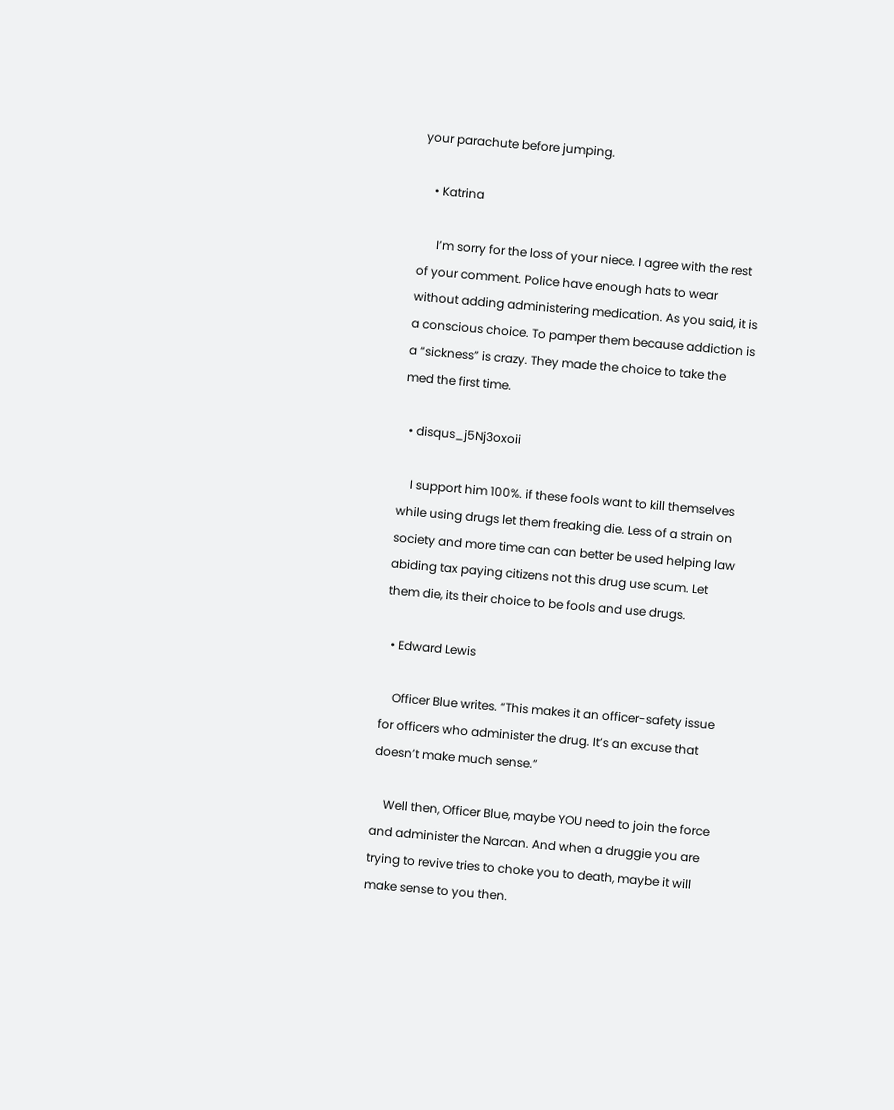your parachute before jumping.

    • Katrina

      I’m sorry for the loss of your niece. I agree with the rest of your comment. Police have enough hats to wear without adding administering medication. As you said, it is a conscious choice. To pamper them because addiction is a “sickness” is crazy. They made the choice to take the med the first time.

  • disqus_j5Nj3oxoii

    I support him 100%. if these fools want to kill themselves while using drugs let them freaking die. Less of a strain on society and more time can can better be used helping law abiding tax paying citizens not this drug use scum. Let them die, its their choice to be fools and use drugs.

  • Edward Lewis

    Officer Blue writes. “This makes it an officer-safety issue for officers who administer the drug. It’s an excuse that doesn’t make much sense.”

    Well then, Officer Blue, maybe YOU need to join the force and administer the Narcan. And when a druggie you are trying to revive tries to choke you to death, maybe it will make sense to you then.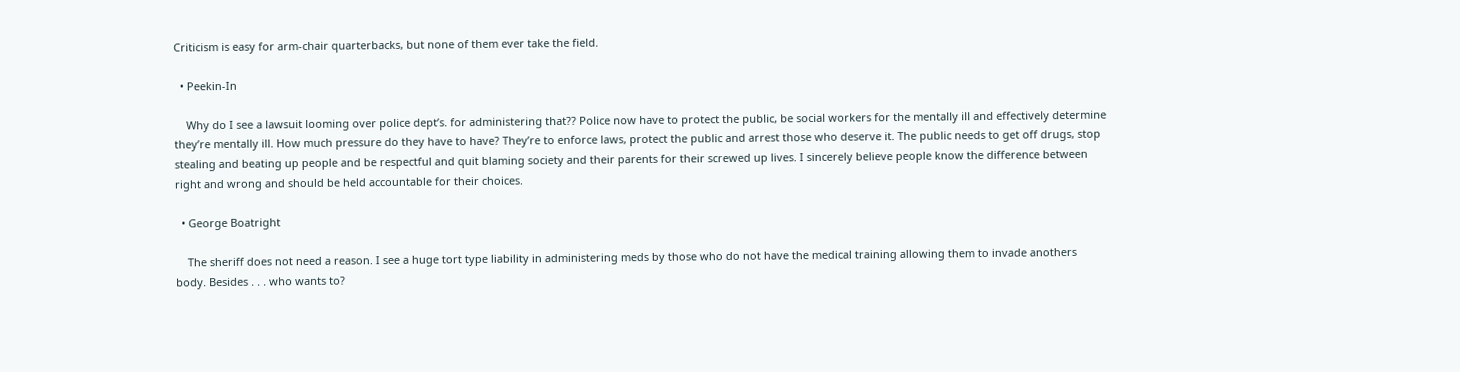Criticism is easy for arm-chair quarterbacks, but none of them ever take the field.

  • Peekin-In

    Why do I see a lawsuit looming over police dept’s. for administering that?? Police now have to protect the public, be social workers for the mentally ill and effectively determine they’re mentally ill. How much pressure do they have to have? They’re to enforce laws, protect the public and arrest those who deserve it. The public needs to get off drugs, stop stealing and beating up people and be respectful and quit blaming society and their parents for their screwed up lives. I sincerely believe people know the difference between right and wrong and should be held accountable for their choices.

  • George Boatright

    The sheriff does not need a reason. I see a huge tort type liability in administering meds by those who do not have the medical training allowing them to invade anothers body. Besides . . . who wants to?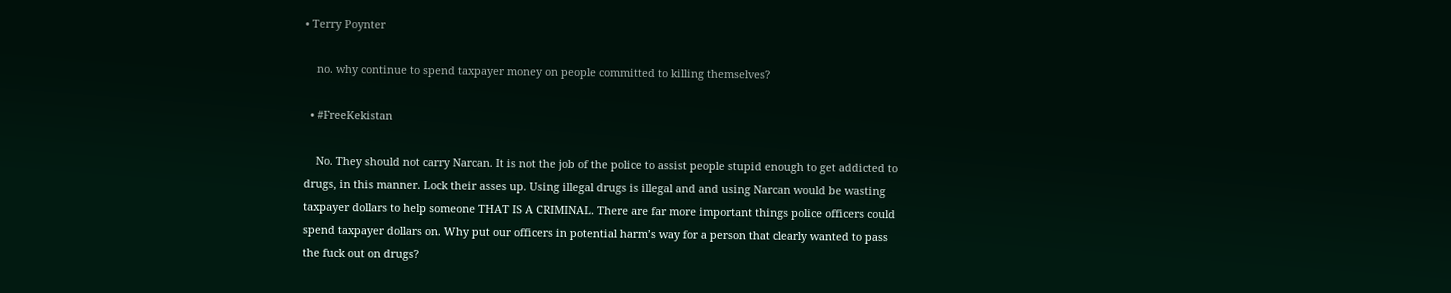• Terry Poynter

    no. why continue to spend taxpayer money on people committed to killing themselves?

  • #FreeKekistan

    No. They should not carry Narcan. It is not the job of the police to assist people stupid enough to get addicted to drugs, in this manner. Lock their asses up. Using illegal drugs is illegal and and using Narcan would be wasting taxpayer dollars to help someone THAT IS A CRIMINAL. There are far more important things police officers could spend taxpayer dollars on. Why put our officers in potential harm’s way for a person that clearly wanted to pass the fuck out on drugs?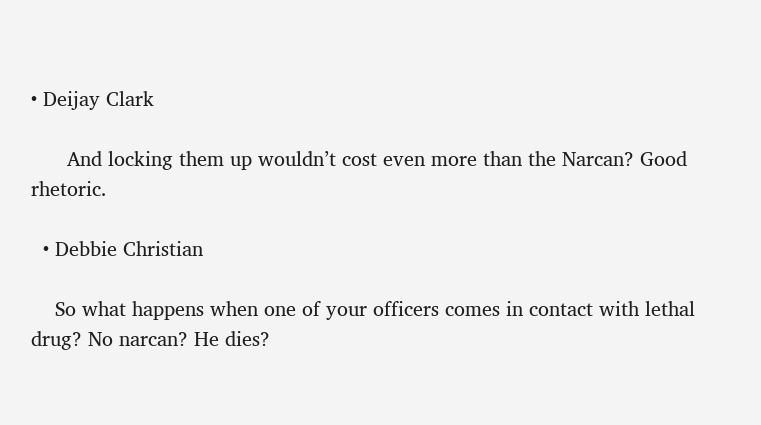• Deijay Clark

      And locking them up wouldn’t cost even more than the Narcan? Good rhetoric.

  • Debbie Christian

    So what happens when one of your officers comes in contact with lethal drug? No narcan? He dies?